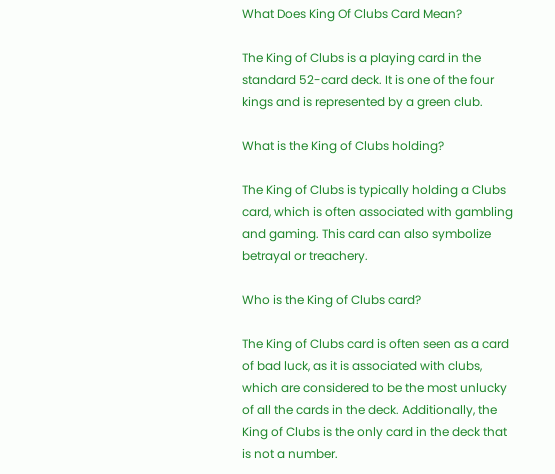What Does King Of Clubs Card Mean?

The King of Clubs is a playing card in the standard 52-card deck. It is one of the four kings and is represented by a green club.

What is the King of Clubs holding?

The King of Clubs is typically holding a Clubs card, which is often associated with gambling and gaming. This card can also symbolize betrayal or treachery.

Who is the King of Clubs card?

The King of Clubs card is often seen as a card of bad luck, as it is associated with clubs, which are considered to be the most unlucky of all the cards in the deck. Additionally, the King of Clubs is the only card in the deck that is not a number.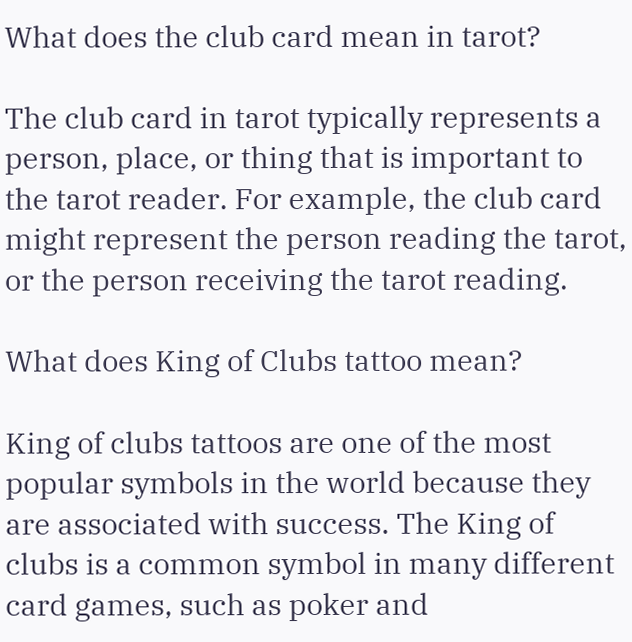What does the club card mean in tarot?

The club card in tarot typically represents a person, place, or thing that is important to the tarot reader. For example, the club card might represent the person reading the tarot, or the person receiving the tarot reading.

What does King of Clubs tattoo mean?

King of clubs tattoos are one of the most popular symbols in the world because they are associated with success. The King of clubs is a common symbol in many different card games, such as poker and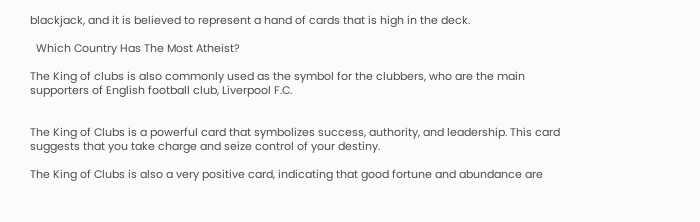blackjack, and it is believed to represent a hand of cards that is high in the deck.

  Which Country Has The Most Atheist?

The King of clubs is also commonly used as the symbol for the clubbers, who are the main supporters of English football club, Liverpool F.C.


The King of Clubs is a powerful card that symbolizes success, authority, and leadership. This card suggests that you take charge and seize control of your destiny.

The King of Clubs is also a very positive card, indicating that good fortune and abundance are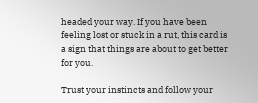headed your way. If you have been feeling lost or stuck in a rut, this card is a sign that things are about to get better for you.

Trust your instincts and follow your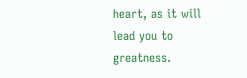heart, as it will lead you to greatness.